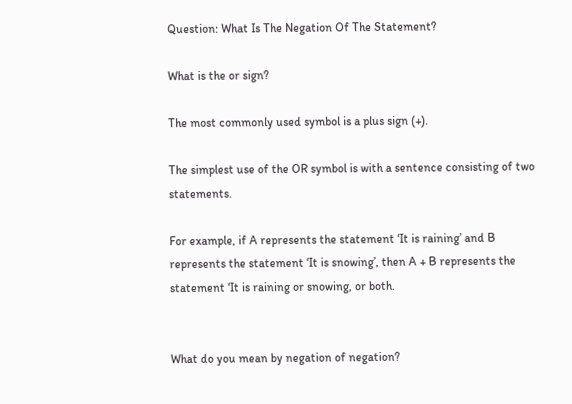Question: What Is The Negation Of The Statement?

What is the or sign?

The most commonly used symbol is a plus sign (+).

The simplest use of the OR symbol is with a sentence consisting of two statements.

For example, if A represents the statement ‘It is raining’ and B represents the statement ‘It is snowing’, then A + B represents the statement ‘It is raining or snowing, or both.


What do you mean by negation of negation?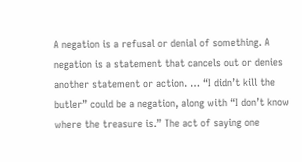A negation is a refusal or denial of something. A negation is a statement that cancels out or denies another statement or action. … “I didn’t kill the butler” could be a negation, along with “I don’t know where the treasure is.” The act of saying one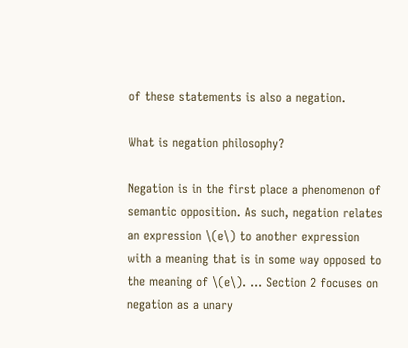of these statements is also a negation.

What is negation philosophy?

Negation is in the first place a phenomenon of semantic opposition. As such, negation relates an expression \(e\) to another expression with a meaning that is in some way opposed to the meaning of \(e\). … Section 2 focuses on negation as a unary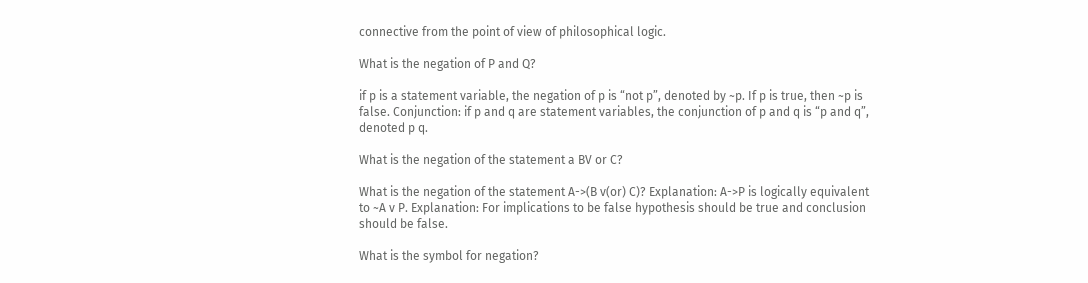connective from the point of view of philosophical logic.

What is the negation of P and Q?

if p is a statement variable, the negation of p is “not p”, denoted by ~p. If p is true, then ~p is false. Conjunction: if p and q are statement variables, the conjunction of p and q is “p and q”, denoted p q.

What is the negation of the statement a BV or C?

What is the negation of the statement A->(B v(or) C)? Explanation: A->P is logically equivalent to ~A v P. Explanation: For implications to be false hypothesis should be true and conclusion should be false.

What is the symbol for negation?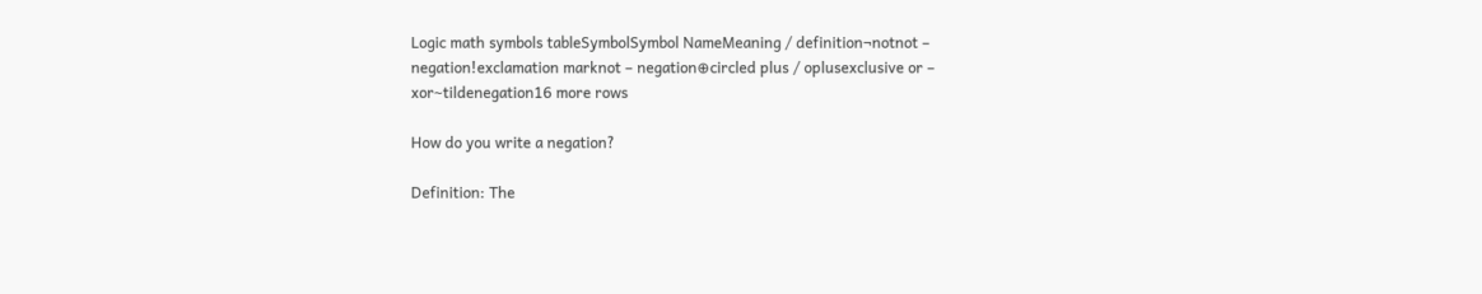Logic math symbols tableSymbolSymbol NameMeaning / definition¬notnot – negation!exclamation marknot – negation⊕circled plus / oplusexclusive or – xor~tildenegation16 more rows

How do you write a negation?

Definition: The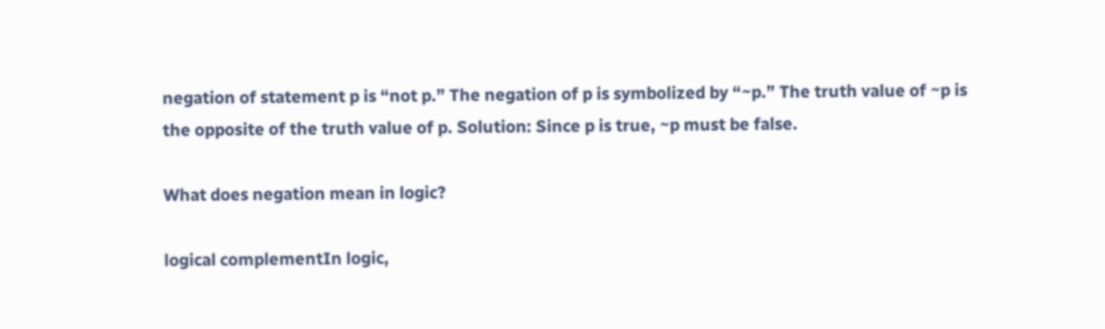negation of statement p is “not p.” The negation of p is symbolized by “~p.” The truth value of ~p is the opposite of the truth value of p. Solution: Since p is true, ~p must be false.

What does negation mean in logic?

logical complementIn logic,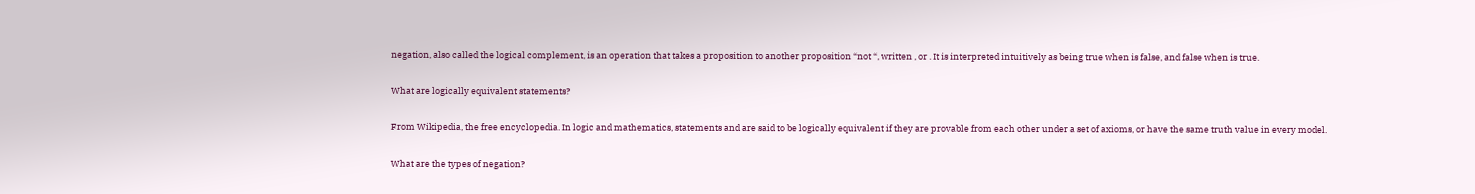negation, also called the logical complement, is an operation that takes a proposition to another proposition “not “, written , or . It is interpreted intuitively as being true when is false, and false when is true.

What are logically equivalent statements?

From Wikipedia, the free encyclopedia. In logic and mathematics, statements and are said to be logically equivalent if they are provable from each other under a set of axioms, or have the same truth value in every model.

What are the types of negation?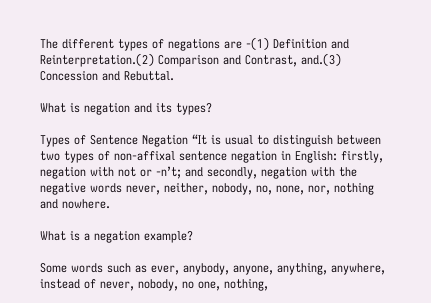The different types of negations are -(1) Definition and Reinterpretation.(2) Comparison and Contrast, and.(3) Concession and Rebuttal.

What is negation and its types?

Types of Sentence Negation “It is usual to distinguish between two types of non-affixal sentence negation in English: firstly, negation with not or -n’t; and secondly, negation with the negative words never, neither, nobody, no, none, nor, nothing and nowhere.

What is a negation example?

Some words such as ever, anybody, anyone, anything, anywhere, instead of never, nobody, no one, nothing,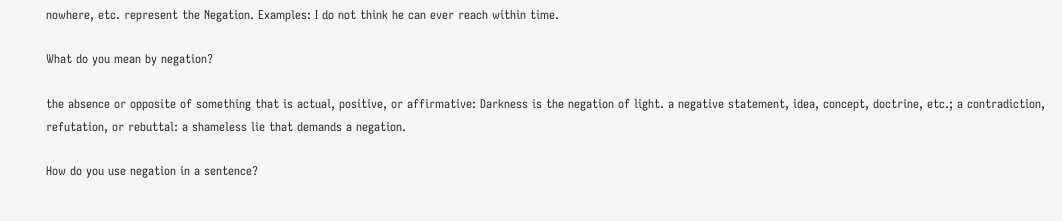nowhere, etc. represent the Negation. Examples: I do not think he can ever reach within time.

What do you mean by negation?

the absence or opposite of something that is actual, positive, or affirmative: Darkness is the negation of light. a negative statement, idea, concept, doctrine, etc.; a contradiction, refutation, or rebuttal: a shameless lie that demands a negation.

How do you use negation in a sentence?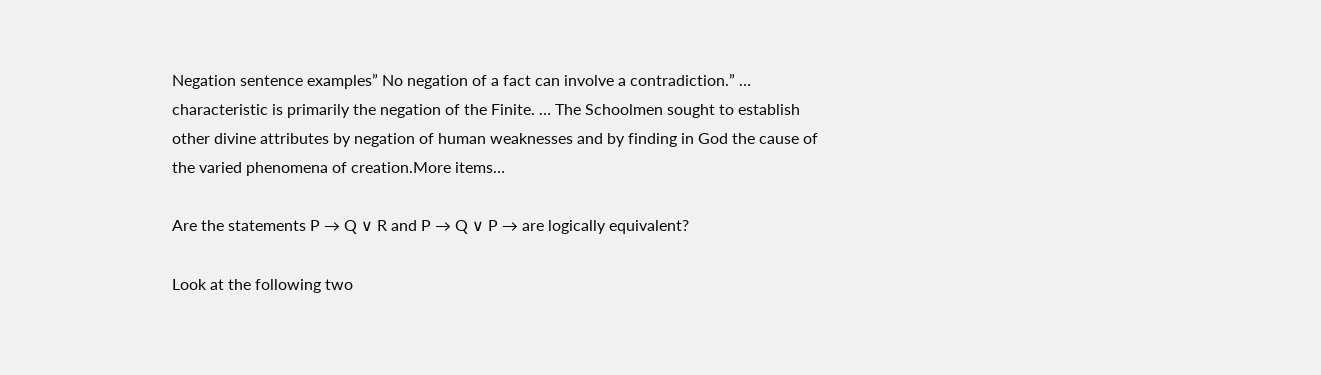Negation sentence examples” No negation of a fact can involve a contradiction.” … characteristic is primarily the negation of the Finite. … The Schoolmen sought to establish other divine attributes by negation of human weaknesses and by finding in God the cause of the varied phenomena of creation.More items…

Are the statements P → Q ∨ R and P → Q ∨ P → are logically equivalent?

Look at the following two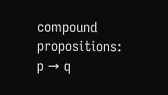compound propositions: p → q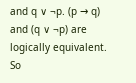and q ∨ ¬p. (p → q) and (q ∨ ¬p) are logically equivalent. So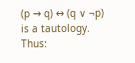(p → q) ↔ (q ∨ ¬p) is a tautology. Thus: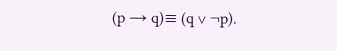(p → q)≡ (q ∨ ¬p).